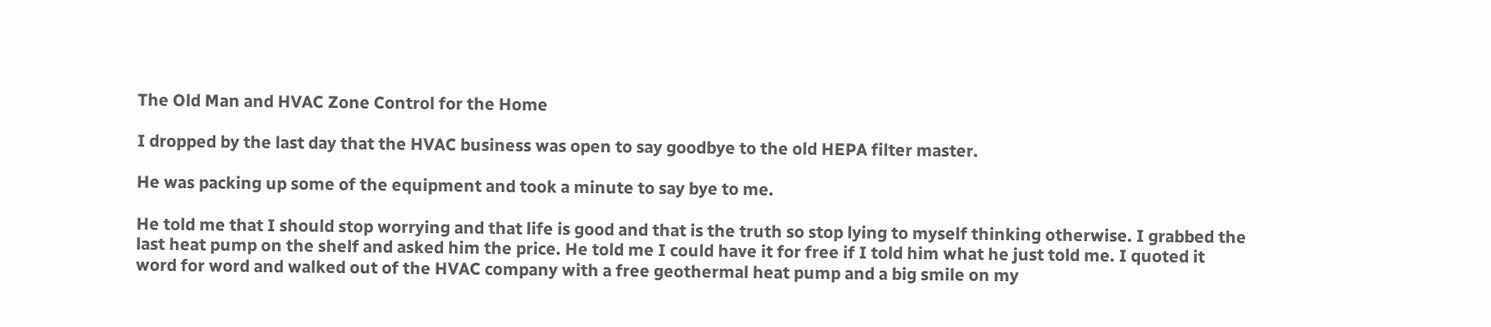The Old Man and HVAC Zone Control for the Home

I dropped by the last day that the HVAC business was open to say goodbye to the old HEPA filter master.

He was packing up some of the equipment and took a minute to say bye to me.

He told me that I should stop worrying and that life is good and that is the truth so stop lying to myself thinking otherwise. I grabbed the last heat pump on the shelf and asked him the price. He told me I could have it for free if I told him what he just told me. I quoted it word for word and walked out of the HVAC company with a free geothermal heat pump and a big smile on my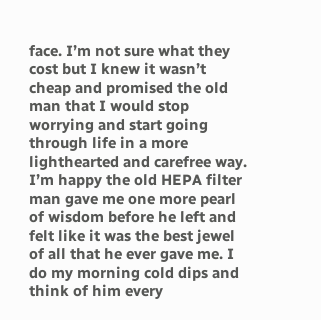face. I’m not sure what they cost but I knew it wasn’t cheap and promised the old man that I would stop worrying and start going through life in a more lighthearted and carefree way. I’m happy the old HEPA filter man gave me one more pearl of wisdom before he left and felt like it was the best jewel of all that he ever gave me. I do my morning cold dips and think of him every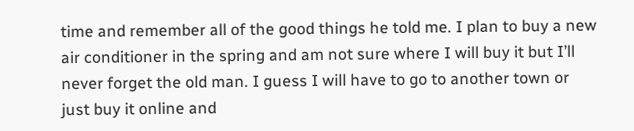time and remember all of the good things he told me. I plan to buy a new air conditioner in the spring and am not sure where I will buy it but I’ll never forget the old man. I guess I will have to go to another town or just buy it online and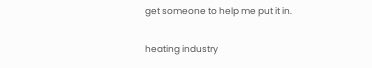get someone to help me put it in.


heating industry